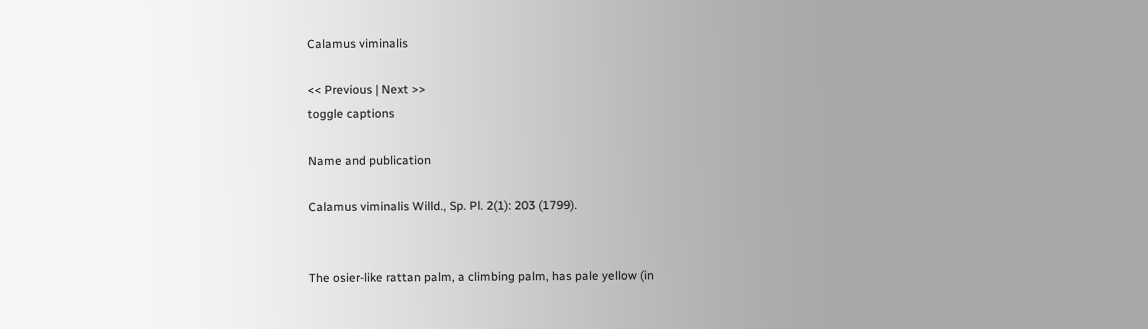Calamus viminalis

<< Previous | Next >>
toggle captions

Name and publication

Calamus viminalis Willd., Sp. Pl. 2(1): 203 (1799).


The osier-like rattan palm, a climbing palm, has pale yellow (in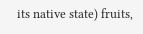its native state) fruits,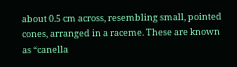about 0.5 cm across, resembling small, pointed cones, arranged in a raceme. These are known as “canella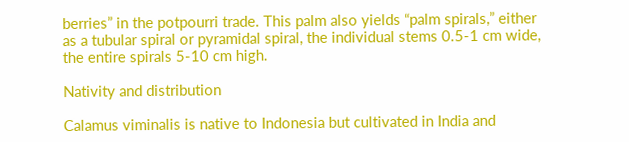berries” in the potpourri trade. This palm also yields “palm spirals,” either as a tubular spiral or pyramidal spiral, the individual stems 0.5-1 cm wide, the entire spirals 5-10 cm high.

Nativity and distribution

Calamus viminalis is native to Indonesia but cultivated in India and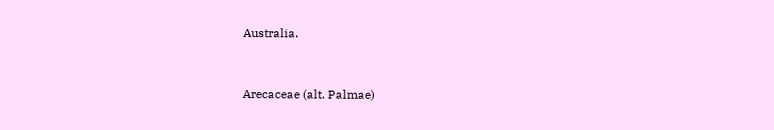Australia.


Arecaceae (alt. Palmae)